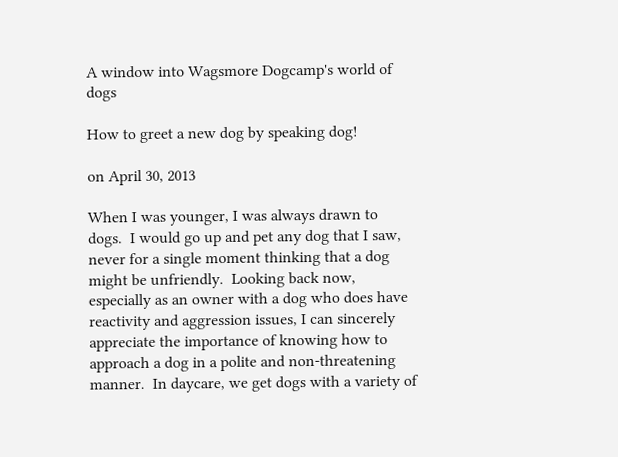A window into Wagsmore Dogcamp's world of dogs

How to greet a new dog by speaking dog!

on April 30, 2013

When I was younger, I was always drawn to dogs.  I would go up and pet any dog that I saw, never for a single moment thinking that a dog might be unfriendly.  Looking back now, especially as an owner with a dog who does have reactivity and aggression issues, I can sincerely appreciate the importance of knowing how to approach a dog in a polite and non-threatening manner.  In daycare, we get dogs with a variety of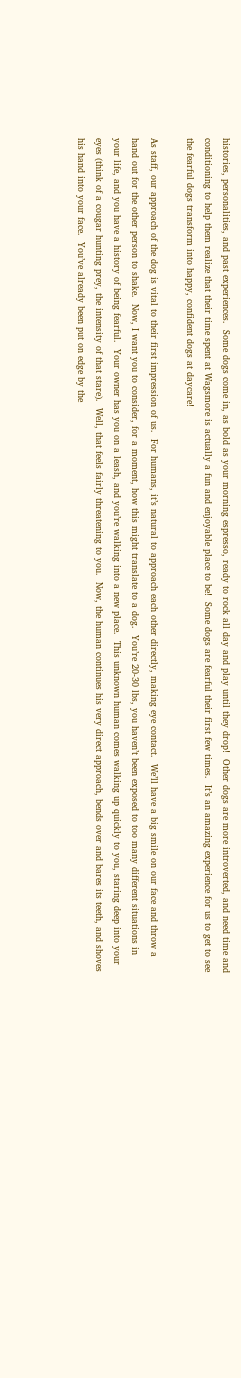histories, personalities, and past experiences.  Some dogs come in, as bold as your morning espresso, ready to rock all day and play until they drop!  Other dogs are more introverted, and need time and conditioning to help them realize that their time spent at Wagsmore is actually a fun and enjoyable place to be!  Some dogs are fearful their first few times.  It’s an amazing experience for us to get to see the fearful dogs transform into happy, confident dogs at daycare!

As staff, our approach of the dog is vital to their first impression of us.  For humans, it’s natural to approach each other directly, making eye contact.  We’ll have a big smile on our face and throw a hand out for the other person to shake.  Now, I want you to consider, for a moment, how this might translate to a dog.  You’re 20-30 lbs, you haven’t been exposed to too many different situations in your life, and you have a history of being fearful.  Your owner has you on a leash, and you’re walking into a new place.  This unknown human comes walking up quickly to you, staring deep into your eyes (think of a cougar hunting prey, the intensity of that stare).  Well, that feels fairly threatening to you.  Now, the human continues his very direct approach, bends over and bares its teeth, and shoves his hand into your face.  You’ve already been put on edge by the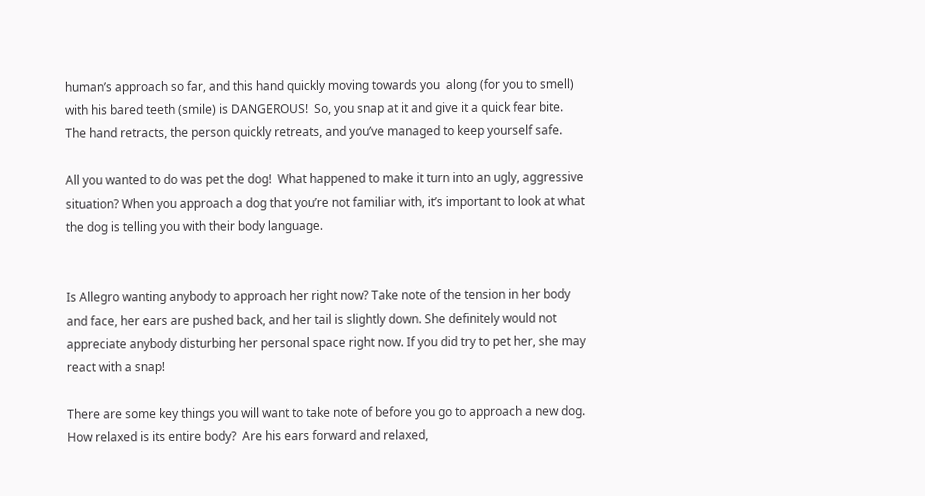human’s approach so far, and this hand quickly moving towards you  along (for you to smell) with his bared teeth (smile) is DANGEROUS!  So, you snap at it and give it a quick fear bite.  The hand retracts, the person quickly retreats, and you’ve managed to keep yourself safe.

All you wanted to do was pet the dog!  What happened to make it turn into an ugly, aggressive situation? When you approach a dog that you’re not familiar with, it’s important to look at what the dog is telling you with their body language.


Is Allegro wanting anybody to approach her right now? Take note of the tension in her body and face, her ears are pushed back, and her tail is slightly down. She definitely would not appreciate anybody disturbing her personal space right now. If you did try to pet her, she may react with a snap!

There are some key things you will want to take note of before you go to approach a new dog.  How relaxed is its entire body?  Are his ears forward and relaxed,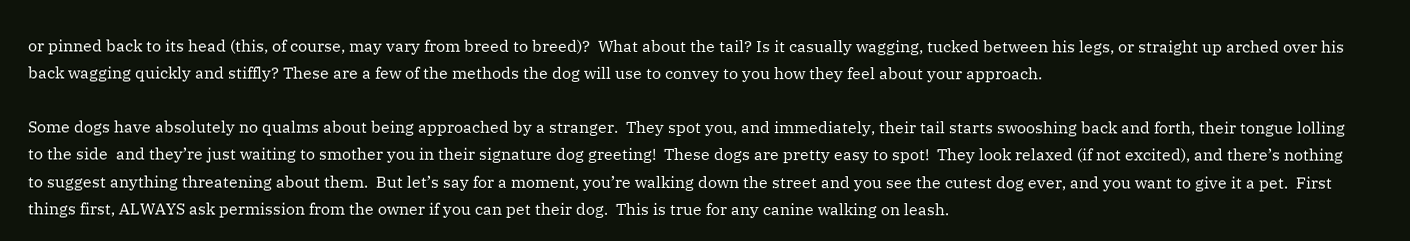or pinned back to its head (this, of course, may vary from breed to breed)?  What about the tail? Is it casually wagging, tucked between his legs, or straight up arched over his back wagging quickly and stiffly? These are a few of the methods the dog will use to convey to you how they feel about your approach.

Some dogs have absolutely no qualms about being approached by a stranger.  They spot you, and immediately, their tail starts swooshing back and forth, their tongue lolling to the side  and they’re just waiting to smother you in their signature dog greeting!  These dogs are pretty easy to spot!  They look relaxed (if not excited), and there’s nothing to suggest anything threatening about them.  But let’s say for a moment, you’re walking down the street and you see the cutest dog ever, and you want to give it a pet.  First things first, ALWAYS ask permission from the owner if you can pet their dog.  This is true for any canine walking on leash.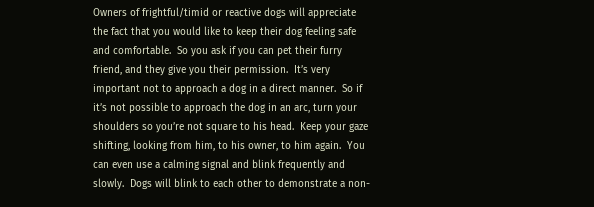Owners of frightful/timid or reactive dogs will appreciate the fact that you would like to keep their dog feeling safe and comfortable.  So you ask if you can pet their furry friend, and they give you their permission.  It’s very important not to approach a dog in a direct manner.  So if it’s not possible to approach the dog in an arc, turn your shoulders so you’re not square to his head.  Keep your gaze shifting, looking from him, to his owner, to him again.  You can even use a calming signal and blink frequently and slowly.  Dogs will blink to each other to demonstrate a non-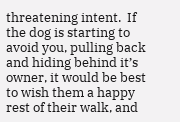threatening intent.  If the dog is starting to avoid you, pulling back and hiding behind it’s owner, it would be best to wish them a happy rest of their walk, and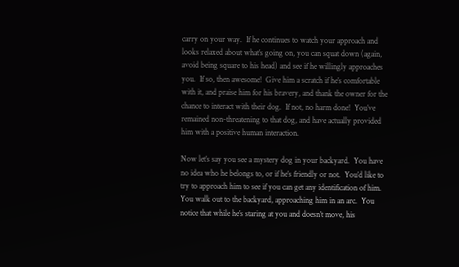carry on your way.  If he continues to watch your approach and looks relaxed about what’s going on, you can squat down (again, avoid being square to his head) and see if he willingly approaches you.  If so, then awesome!  Give him a scratch if he’s comfortable with it, and praise him for his bravery, and thank the owner for the chance to interact with their dog.  If not, no harm done!  You’ve remained non-threatening to that dog, and have actually provided him with a positive human interaction.

Now let’s say you see a mystery dog in your backyard.  You have no idea who he belongs to, or if he’s friendly or not.  You’d like to try to approach him to see if you can get any identification of him.  You walk out to the backyard, approaching him in an arc.  You notice that while he’s staring at you and doesn’t move, his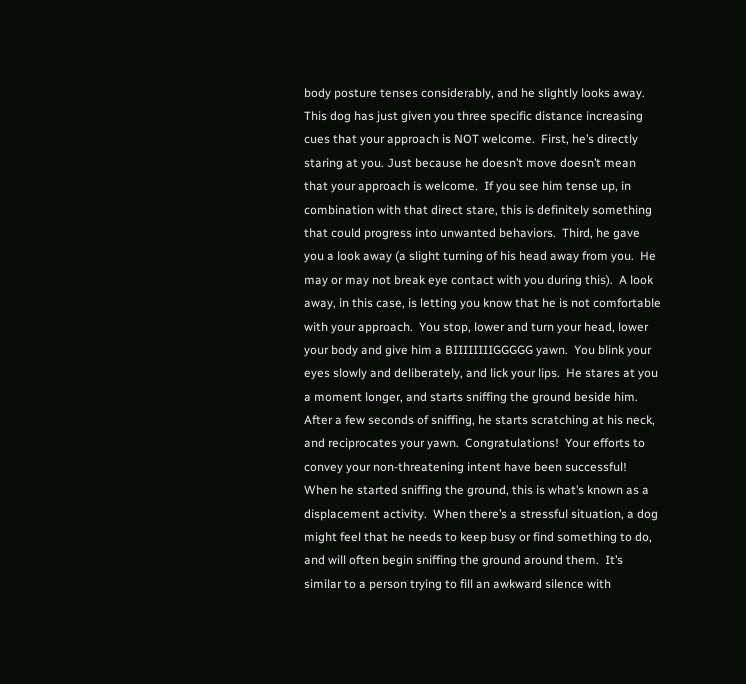body posture tenses considerably, and he slightly looks away.  This dog has just given you three specific distance increasing cues that your approach is NOT welcome.  First, he’s directly staring at you. Just because he doesn’t move doesn’t mean that your approach is welcome.  If you see him tense up, in combination with that direct stare, this is definitely something that could progress into unwanted behaviors.  Third, he gave you a look away (a slight turning of his head away from you.  He may or may not break eye contact with you during this).  A look away, in this case, is letting you know that he is not comfortable with your approach.  You stop, lower and turn your head, lower your body and give him a BIIIIIIIIGGGGG yawn.  You blink your eyes slowly and deliberately, and lick your lips.  He stares at you a moment longer, and starts sniffing the ground beside him. After a few seconds of sniffing, he starts scratching at his neck, and reciprocates your yawn.  Congratulations!  Your efforts to convey your non-threatening intent have been successful!  When he started sniffing the ground, this is what’s known as a displacement activity.  When there’s a stressful situation, a dog might feel that he needs to keep busy or find something to do, and will often begin sniffing the ground around them.  It’s similar to a person trying to fill an awkward silence with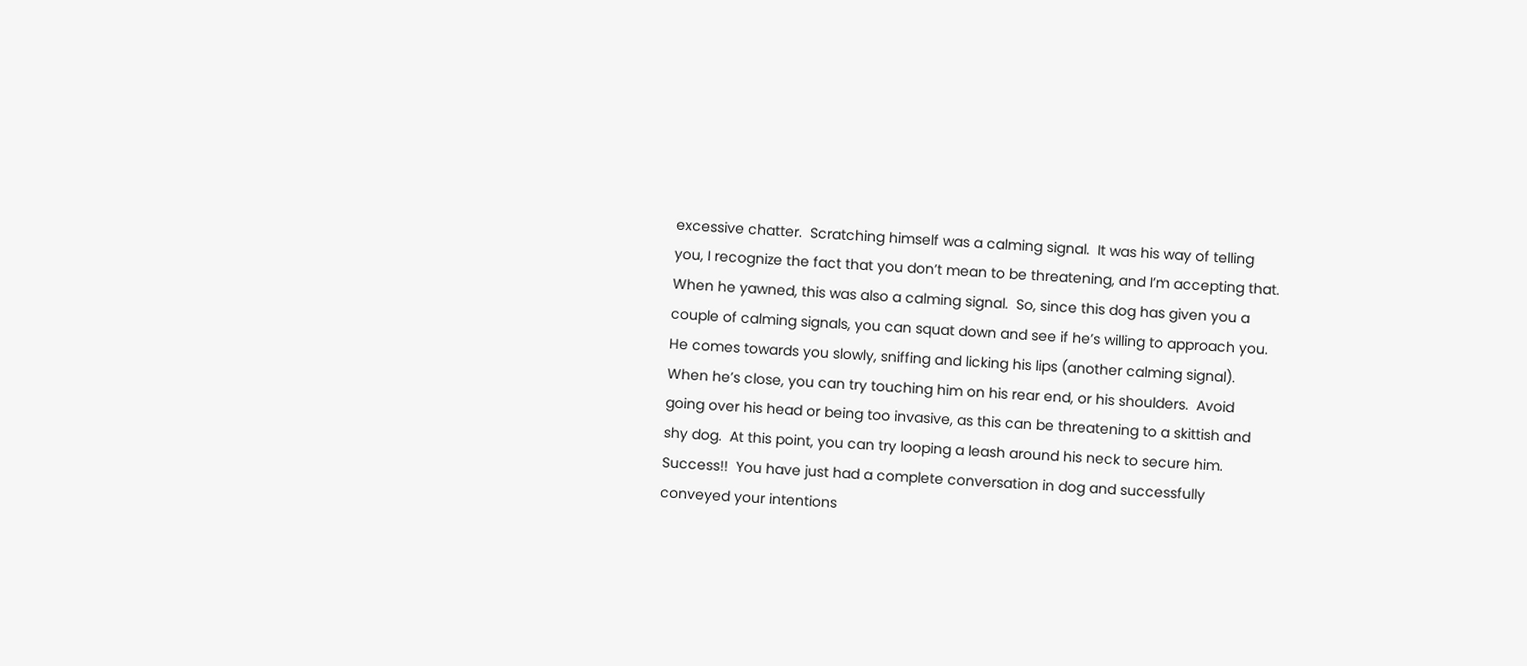excessive chatter.  Scratching himself was a calming signal.  It was his way of telling you, I recognize the fact that you don’t mean to be threatening, and I’m accepting that.  When he yawned, this was also a calming signal.  So, since this dog has given you a couple of calming signals, you can squat down and see if he’s willing to approach you.  He comes towards you slowly, sniffing and licking his lips (another calming signal).  When he’s close, you can try touching him on his rear end, or his shoulders.  Avoid going over his head or being too invasive, as this can be threatening to a skittish and shy dog.  At this point, you can try looping a leash around his neck to secure him.  Success!!  You have just had a complete conversation in dog and successfully conveyed your intentions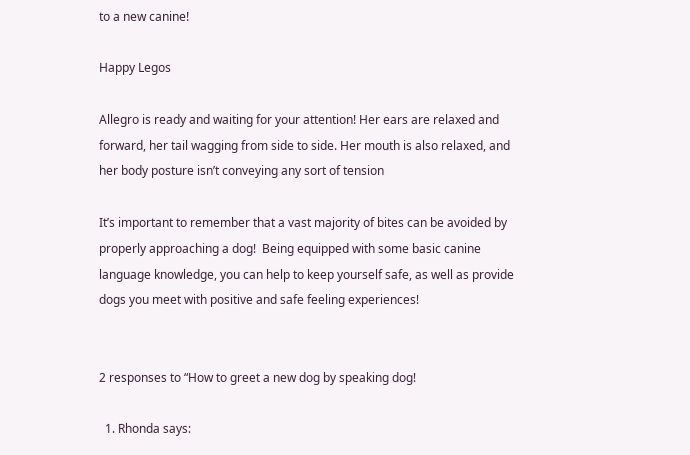to a new canine!

Happy Legos

Allegro is ready and waiting for your attention! Her ears are relaxed and forward, her tail wagging from side to side. Her mouth is also relaxed, and her body posture isn’t conveying any sort of tension

It’s important to remember that a vast majority of bites can be avoided by properly approaching a dog!  Being equipped with some basic canine language knowledge, you can help to keep yourself safe, as well as provide dogs you meet with positive and safe feeling experiences!


2 responses to “How to greet a new dog by speaking dog!

  1. Rhonda says: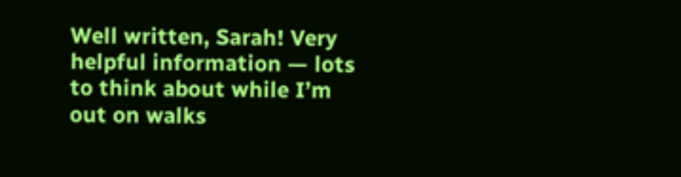Well written, Sarah! Very helpful information — lots to think about while I’m out on walks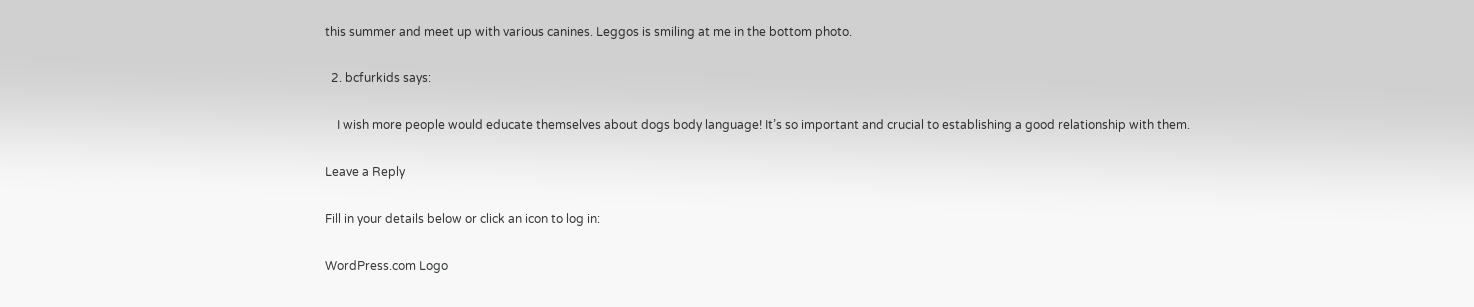this summer and meet up with various canines. Leggos is smiling at me in the bottom photo.

  2. bcfurkids says:

    I wish more people would educate themselves about dogs body language! It’s so important and crucial to establishing a good relationship with them.

Leave a Reply

Fill in your details below or click an icon to log in:

WordPress.com Logo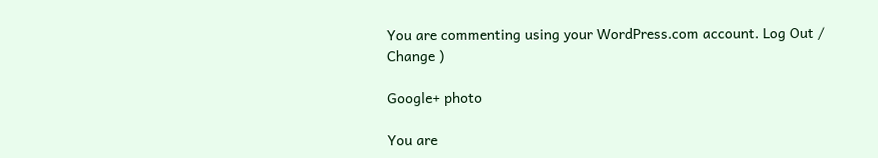You are commenting using your WordPress.com account. Log Out /  Change )

Google+ photo

You are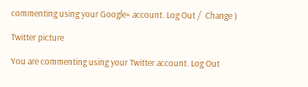commenting using your Google+ account. Log Out /  Change )

Twitter picture

You are commenting using your Twitter account. Log Out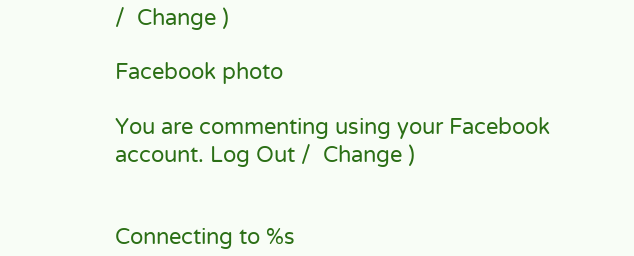/  Change )

Facebook photo

You are commenting using your Facebook account. Log Out /  Change )


Connecting to %s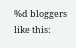%d bloggers like this: